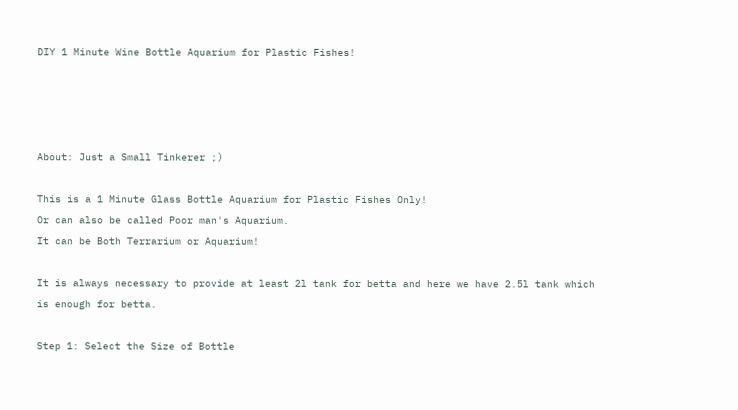DIY 1 Minute Wine Bottle Aquarium for Plastic Fishes!




About: Just a Small Tinkerer ;)

This is a 1 Minute Glass Bottle Aquarium for Plastic Fishes Only!
Or can also be called Poor man's Aquarium.
It can be Both Terrarium or Aquarium!

It is always necessary to provide at least 2l tank for betta and here we have 2.5l tank which is enough for betta.

Step 1: Select the Size of Bottle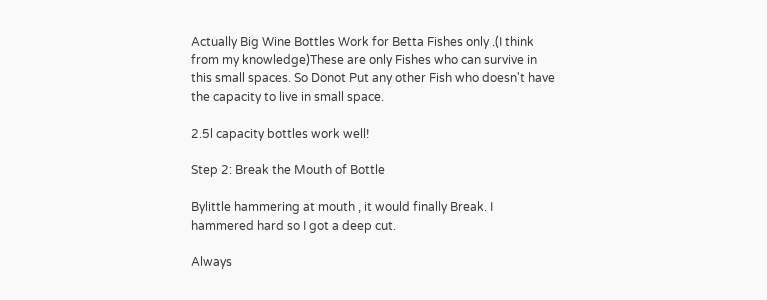Actually Big Wine Bottles Work for Betta Fishes only .(I think from my knowledge)These are only Fishes who can survive in this small spaces. So Donot Put any other Fish who doesn't have the capacity to live in small space.

2.5l capacity bottles work well!

Step 2: Break the Mouth of Bottle

Bylittle hammering at mouth , it would finally Break. I hammered hard so I got a deep cut.

Always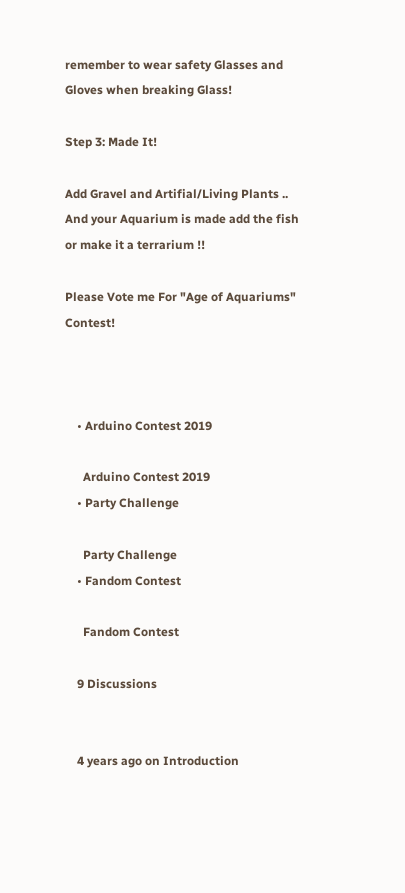remember to wear safety Glasses and Gloves when breaking Glass!

Step 3: Made It!

Add Gravel and Artifial/Living Plants .. And your Aquarium is made add the fish or make it a terrarium !!

Please Vote me For "Age of Aquariums" Contest!



    • Arduino Contest 2019

      Arduino Contest 2019
    • Party Challenge

      Party Challenge
    • Fandom Contest

      Fandom Contest

    9 Discussions


    4 years ago on Introduction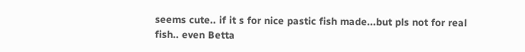seems cute.. if it s for nice pastic fish made...but pls not for real fish.. even Betta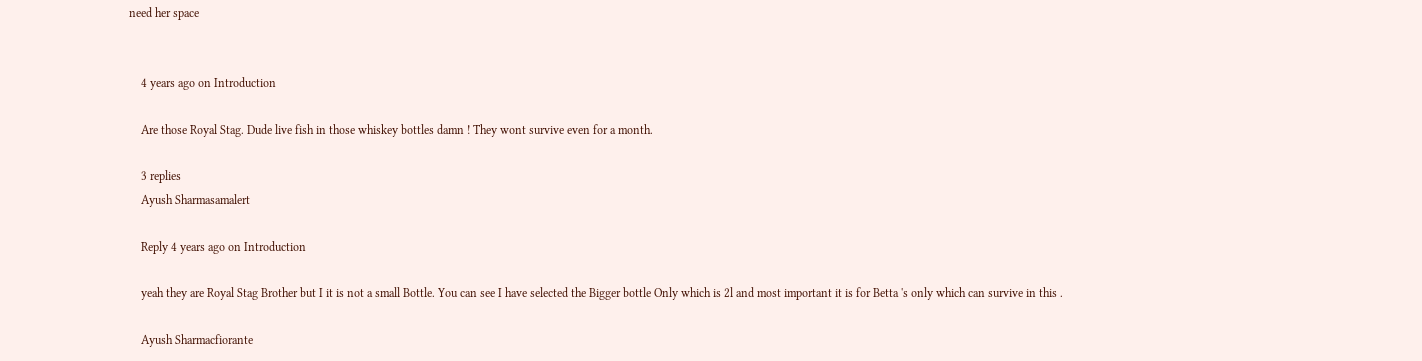need her space


    4 years ago on Introduction

    Are those Royal Stag. Dude live fish in those whiskey bottles damn ! They wont survive even for a month.

    3 replies
    Ayush Sharmasamalert

    Reply 4 years ago on Introduction

    yeah they are Royal Stag Brother but I it is not a small Bottle. You can see I have selected the Bigger bottle Only which is 2l and most important it is for Betta 's only which can survive in this .

    Ayush Sharmacfiorante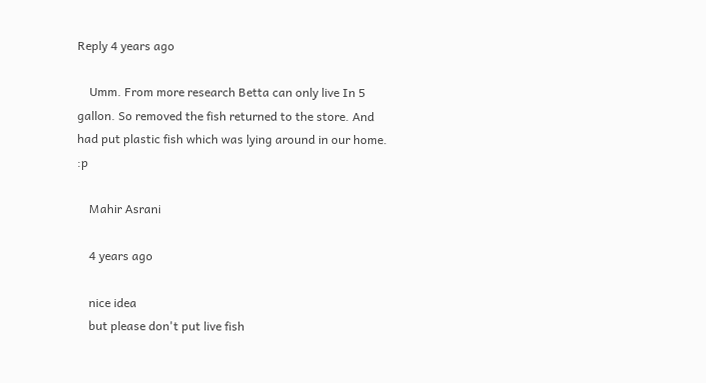Reply 4 years ago

    Umm. From more research Betta can only live In 5 gallon. So removed the fish returned to the store. And had put plastic fish which was lying around in our home. :p

    Mahir Asrani

    4 years ago

    nice idea
    but please don't put live fish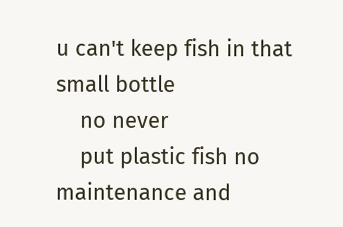u can't keep fish in that small bottle
    no never
    put plastic fish no maintenance and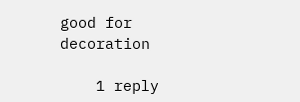good for decoration

    1 reply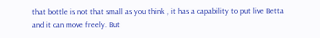that bottle is not that small as you think , it has a capability to put live Betta and it can move freely. But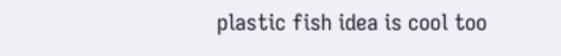plastic fish idea is cool too